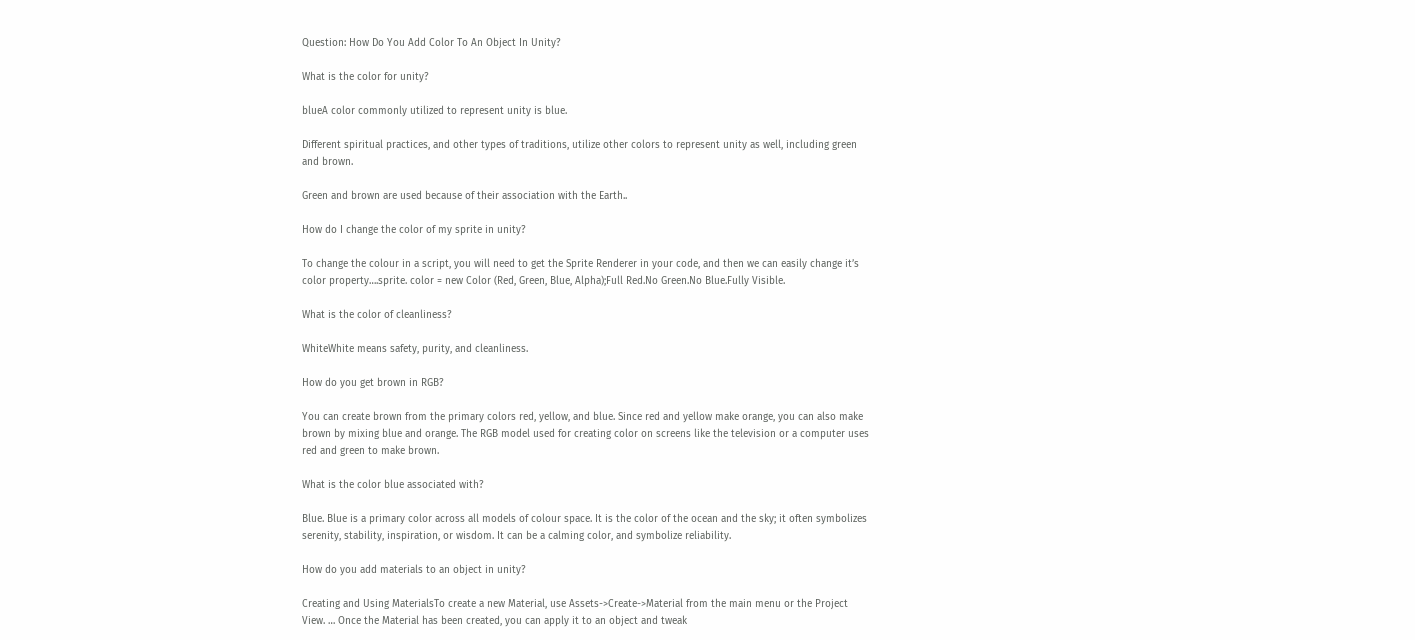Question: How Do You Add Color To An Object In Unity?

What is the color for unity?

blueA color commonly utilized to represent unity is blue.

Different spiritual practices, and other types of traditions, utilize other colors to represent unity as well, including green and brown.

Green and brown are used because of their association with the Earth..

How do I change the color of my sprite in unity?

To change the colour in a script, you will need to get the Sprite Renderer in your code, and then we can easily change it’s color property….sprite. color = new Color (Red, Green, Blue, Alpha);Full Red.No Green.No Blue.Fully Visible.

What is the color of cleanliness?

WhiteWhite means safety, purity, and cleanliness.

How do you get brown in RGB?

You can create brown from the primary colors red, yellow, and blue. Since red and yellow make orange, you can also make brown by mixing blue and orange. The RGB model used for creating color on screens like the television or a computer uses red and green to make brown.

What is the color blue associated with?

Blue. Blue is a primary color across all models of colour space. It is the color of the ocean and the sky; it often symbolizes serenity, stability, inspiration, or wisdom. It can be a calming color, and symbolize reliability.

How do you add materials to an object in unity?

Creating and Using MaterialsTo create a new Material, use Assets->Create->Material from the main menu or the Project View. … Once the Material has been created, you can apply it to an object and tweak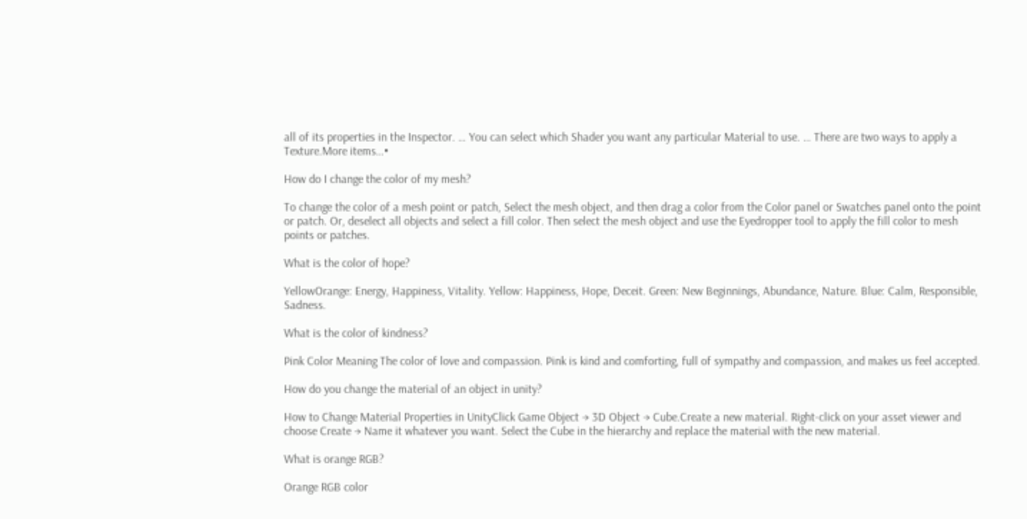all of its properties in the Inspector. … You can select which Shader you want any particular Material to use. … There are two ways to apply a Texture.More items…•

How do I change the color of my mesh?

To change the color of a mesh point or patch, Select the mesh object, and then drag a color from the Color panel or Swatches panel onto the point or patch. Or, deselect all objects and select a fill color. Then select the mesh object and use the Eyedropper tool to apply the fill color to mesh points or patches.

What is the color of hope?

YellowOrange: Energy, Happiness, Vitality. Yellow: Happiness, Hope, Deceit. Green: New Beginnings, Abundance, Nature. Blue: Calm, Responsible, Sadness.

What is the color of kindness?

Pink Color Meaning The color of love and compassion. Pink is kind and comforting, full of sympathy and compassion, and makes us feel accepted.

How do you change the material of an object in unity?

How to Change Material Properties in UnityClick Game Object → 3D Object → Cube.Create a new material. Right-click on your asset viewer and choose Create → Name it whatever you want. Select the Cube in the hierarchy and replace the material with the new material.

What is orange RGB?

Orange RGB color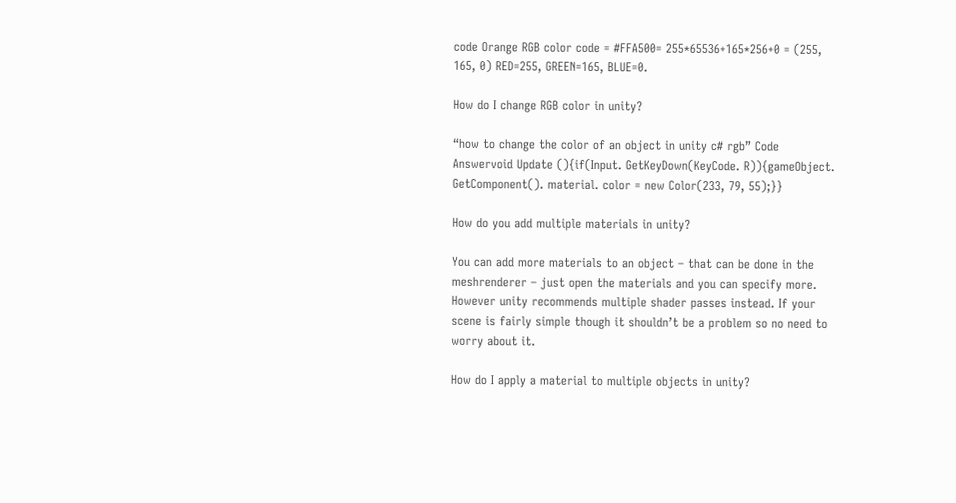code Orange RGB color code = #FFA500= 255*65536+165*256+0 = (255, 165, 0) RED=255, GREEN=165, BLUE=0.

How do I change RGB color in unity?

“how to change the color of an object in unity c# rgb” Code Answervoid Update (){if(Input. GetKeyDown(KeyCode. R)){gameObject. GetComponent(). material. color = new Color(233, 79, 55);}}

How do you add multiple materials in unity?

You can add more materials to an object – that can be done in the meshrenderer – just open the materials and you can specify more. However unity recommends multiple shader passes instead. If your scene is fairly simple though it shouldn’t be a problem so no need to worry about it.

How do I apply a material to multiple objects in unity?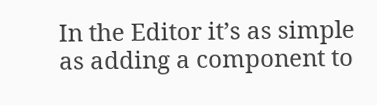In the Editor it’s as simple as adding a component to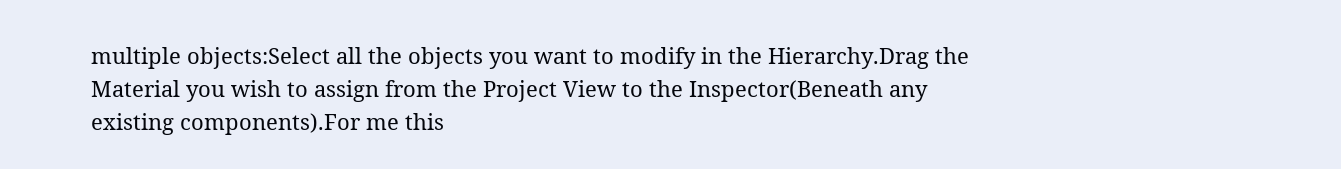multiple objects:Select all the objects you want to modify in the Hierarchy.Drag the Material you wish to assign from the Project View to the Inspector(Beneath any existing components).For me this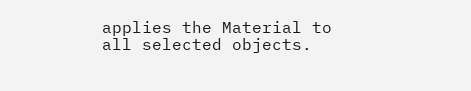applies the Material to all selected objects.